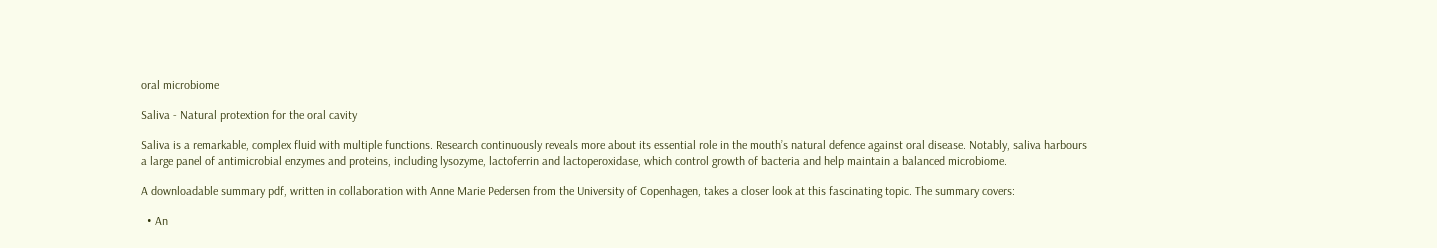oral microbiome

Saliva - Natural protextion for the oral cavity

Saliva is a remarkable, complex fluid with multiple functions. Research continuously reveals more about its essential role in the mouth’s natural defence against oral disease. Notably, saliva harbours a large panel of antimicrobial enzymes and proteins, including lysozyme, lactoferrin and lactoperoxidase, which control growth of bacteria and help maintain a balanced microbiome.

A downloadable summary pdf, written in collaboration with Anne Marie Pedersen from the University of Copenhagen, takes a closer look at this fascinating topic. The summary covers:

  • An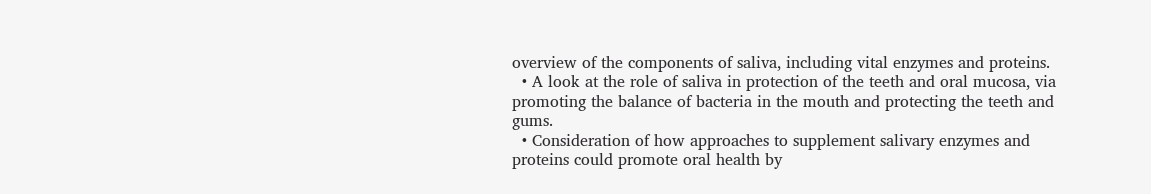overview of the components of saliva, including vital enzymes and proteins.
  • A look at the role of saliva in protection of the teeth and oral mucosa, via promoting the balance of bacteria in the mouth and protecting the teeth and gums.
  • Consideration of how approaches to supplement salivary enzymes and proteins could promote oral health by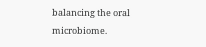balancing the oral microbiome.